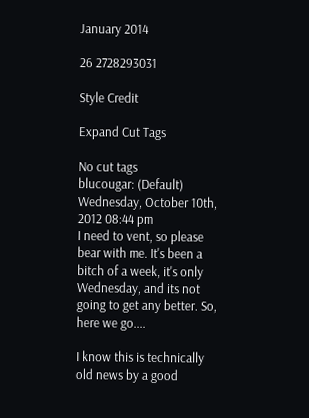January 2014

26 2728293031

Style Credit

Expand Cut Tags

No cut tags
blucougar: (Default)
Wednesday, October 10th, 2012 08:44 pm
I need to vent, so please bear with me. It's been a bitch of a week, it's only Wednesday, and its not going to get any better. So, here we go....

I know this is technically old news by a good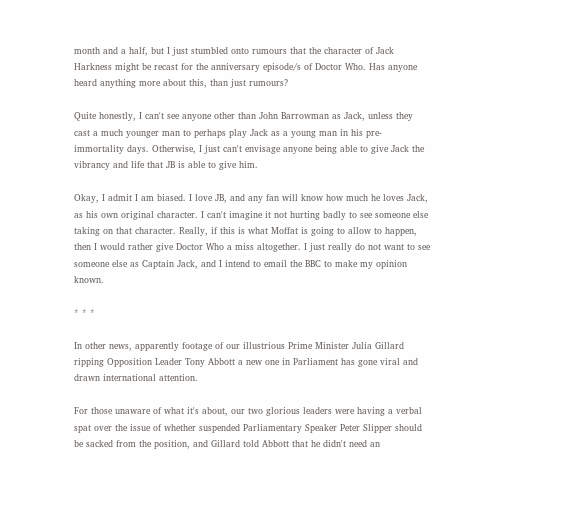month and a half, but I just stumbled onto rumours that the character of Jack Harkness might be recast for the anniversary episode/s of Doctor Who. Has anyone heard anything more about this, than just rumours?

Quite honestly, I can't see anyone other than John Barrowman as Jack, unless they cast a much younger man to perhaps play Jack as a young man in his pre-immortality days. Otherwise, I just can't envisage anyone being able to give Jack the vibrancy and life that JB is able to give him.

Okay, I admit I am biased. I love JB, and any fan will know how much he loves Jack, as his own original character. I can't imagine it not hurting badly to see someone else taking on that character. Really, if this is what Moffat is going to allow to happen, then I would rather give Doctor Who a miss altogether. I just really do not want to see someone else as Captain Jack, and I intend to email the BBC to make my opinion known.

* * *

In other news, apparently footage of our illustrious Prime Minister Julia Gillard ripping Opposition Leader Tony Abbott a new one in Parliament has gone viral and drawn international attention.

For those unaware of what it's about, our two glorious leaders were having a verbal spat over the issue of whether suspended Parliamentary Speaker Peter Slipper should be sacked from the position, and Gillard told Abbott that he didn't need an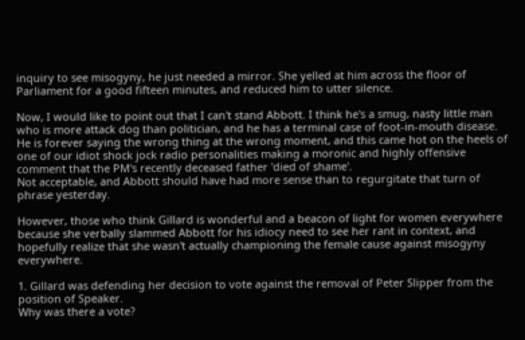inquiry to see misogyny, he just needed a mirror. She yelled at him across the floor of Parliament for a good fifteen minutes, and reduced him to utter silence.

Now, I would like to point out that I can't stand Abbott. I think he's a smug, nasty little man who is more attack dog than politician, and he has a terminal case of foot-in-mouth disease. He is forever saying the wrong thing at the wrong moment, and this came hot on the heels of one of our idiot shock jock radio personalities making a moronic and highly offensive comment that the PM's recently deceased father 'died of shame'.
Not acceptable, and Abbott should have had more sense than to regurgitate that turn of phrase yesterday.

However, those who think Gillard is wonderful and a beacon of light for women everywhere because she verbally slammed Abbott for his idiocy need to see her rant in context, and hopefully realize that she wasn't actually championing the female cause against misogyny everywhere.

1. Gillard was defending her decision to vote against the removal of Peter Slipper from the position of Speaker.
Why was there a vote?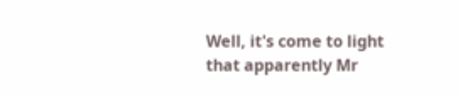Well, it's come to light that apparently Mr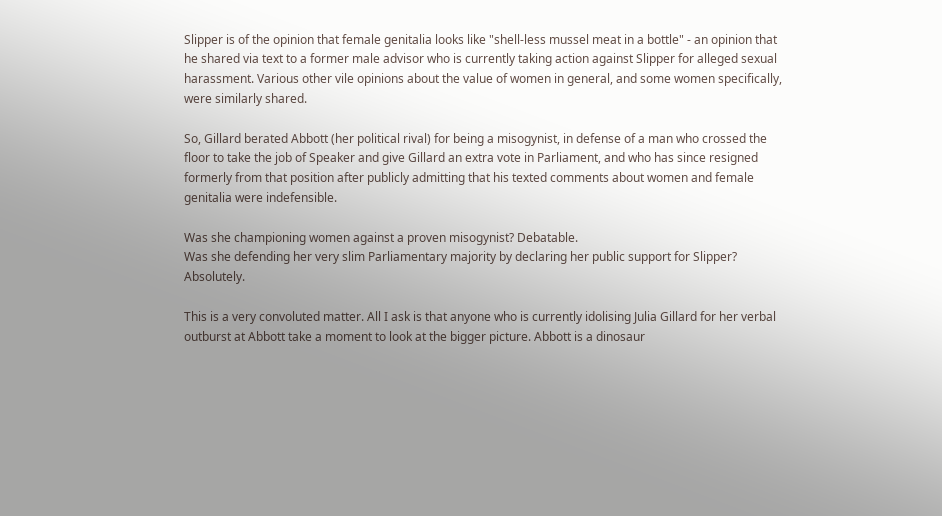Slipper is of the opinion that female genitalia looks like "shell-less mussel meat in a bottle" - an opinion that he shared via text to a former male advisor who is currently taking action against Slipper for alleged sexual harassment. Various other vile opinions about the value of women in general, and some women specifically, were similarly shared.

So, Gillard berated Abbott (her political rival) for being a misogynist, in defense of a man who crossed the floor to take the job of Speaker and give Gillard an extra vote in Parliament, and who has since resigned formerly from that position after publicly admitting that his texted comments about women and female genitalia were indefensible.

Was she championing women against a proven misogynist? Debatable.
Was she defending her very slim Parliamentary majority by declaring her public support for Slipper? Absolutely.

This is a very convoluted matter. All I ask is that anyone who is currently idolising Julia Gillard for her verbal outburst at Abbott take a moment to look at the bigger picture. Abbott is a dinosaur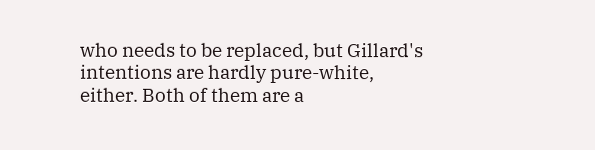who needs to be replaced, but Gillard's intentions are hardly pure-white, either. Both of them are a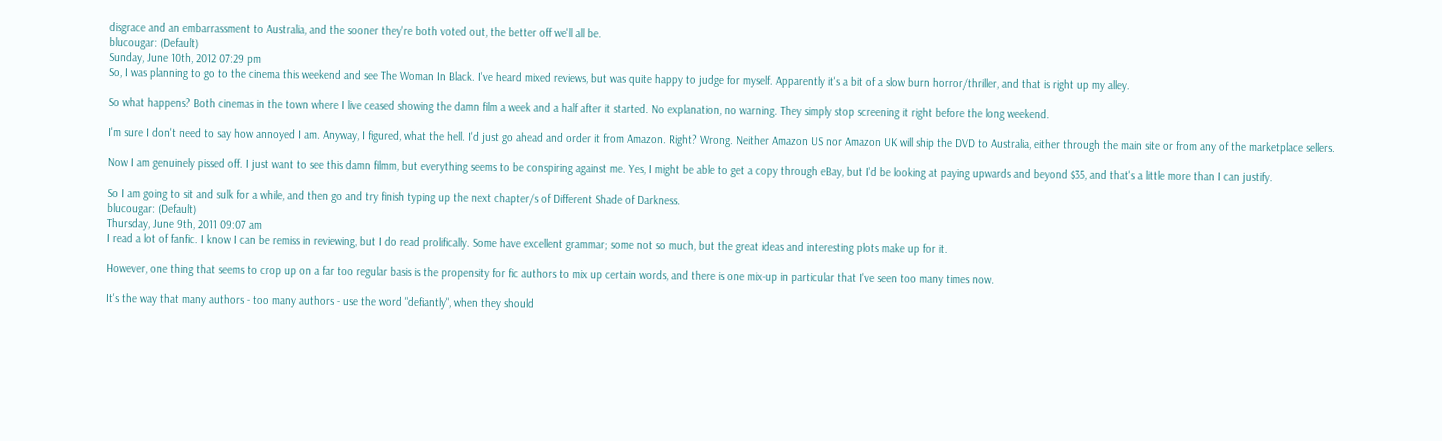disgrace and an embarrassment to Australia, and the sooner they're both voted out, the better off we'll all be.
blucougar: (Default)
Sunday, June 10th, 2012 07:29 pm
So, I was planning to go to the cinema this weekend and see The Woman In Black. I've heard mixed reviews, but was quite happy to judge for myself. Apparently it's a bit of a slow burn horror/thriller, and that is right up my alley.

So what happens? Both cinemas in the town where I live ceased showing the damn film a week and a half after it started. No explanation, no warning. They simply stop screening it right before the long weekend.

I'm sure I don't need to say how annoyed I am. Anyway, I figured, what the hell. I'd just go ahead and order it from Amazon. Right? Wrong. Neither Amazon US nor Amazon UK will ship the DVD to Australia, either through the main site or from any of the marketplace sellers.

Now I am genuinely pissed off. I just want to see this damn filmm, but everything seems to be conspiring against me. Yes, I might be able to get a copy through eBay, but I'd be looking at paying upwards and beyond $35, and that's a little more than I can justify.

So I am going to sit and sulk for a while, and then go and try finish typing up the next chapter/s of Different Shade of Darkness.
blucougar: (Default)
Thursday, June 9th, 2011 09:07 am
I read a lot of fanfic. I know I can be remiss in reviewing, but I do read prolifically. Some have excellent grammar; some not so much, but the great ideas and interesting plots make up for it.

However, one thing that seems to crop up on a far too regular basis is the propensity for fic authors to mix up certain words, and there is one mix-up in particular that I've seen too many times now.

It's the way that many authors - too many authors - use the word "defiantly", when they should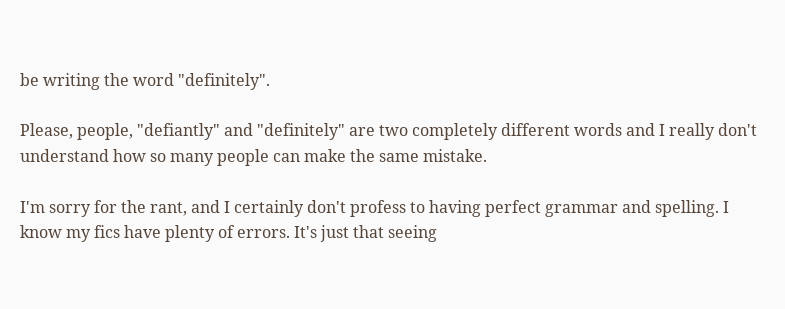be writing the word "definitely".

Please, people, "defiantly" and "definitely" are two completely different words and I really don't understand how so many people can make the same mistake.

I'm sorry for the rant, and I certainly don't profess to having perfect grammar and spelling. I know my fics have plenty of errors. It's just that seeing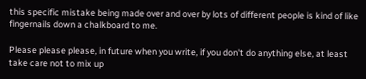this specific mistake being made over and over by lots of different people is kind of like fingernails down a chalkboard to me.

Please please please, in future when you write, if you don't do anything else, at least take care not to mix up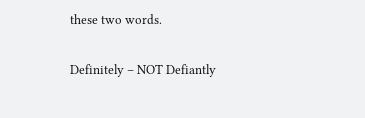these two words.

Definitely – NOT Defiantly